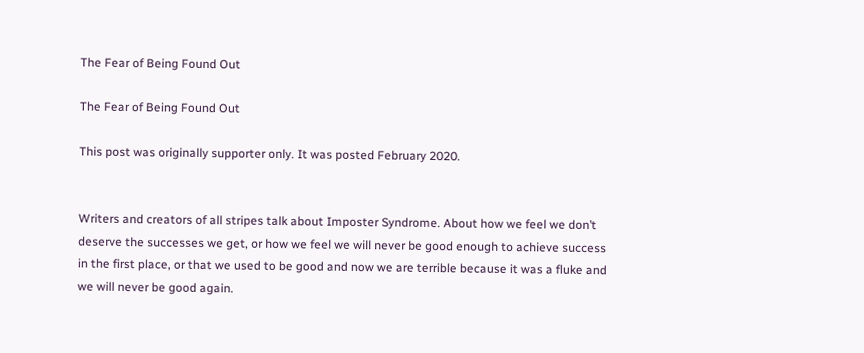The Fear of Being Found Out

The Fear of Being Found Out

This post was originally supporter only. It was posted February 2020.


Writers and creators of all stripes talk about Imposter Syndrome. About how we feel we don’t deserve the successes we get, or how we feel we will never be good enough to achieve success in the first place, or that we used to be good and now we are terrible because it was a fluke and we will never be good again.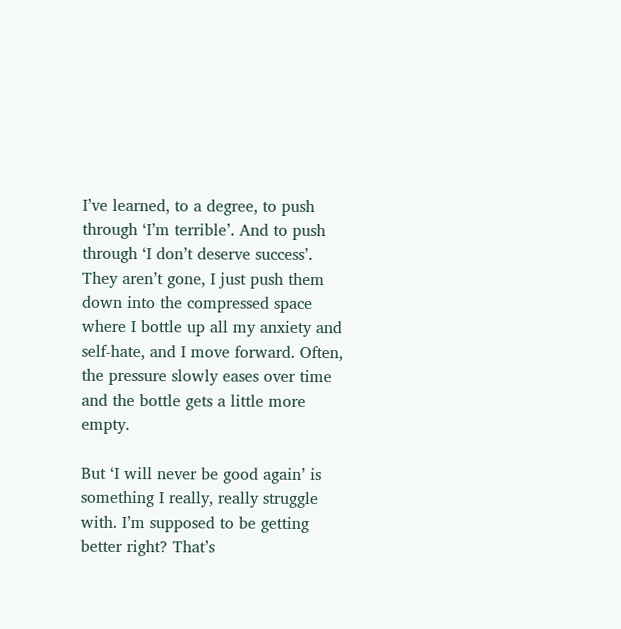I’ve learned, to a degree, to push through ‘I’m terrible’. And to push through ‘I don’t deserve success’. They aren’t gone, I just push them down into the compressed space where I bottle up all my anxiety and self-hate, and I move forward. Often, the pressure slowly eases over time and the bottle gets a little more empty.

But ‘I will never be good again’ is something I really, really struggle with. I’m supposed to be getting better right? That’s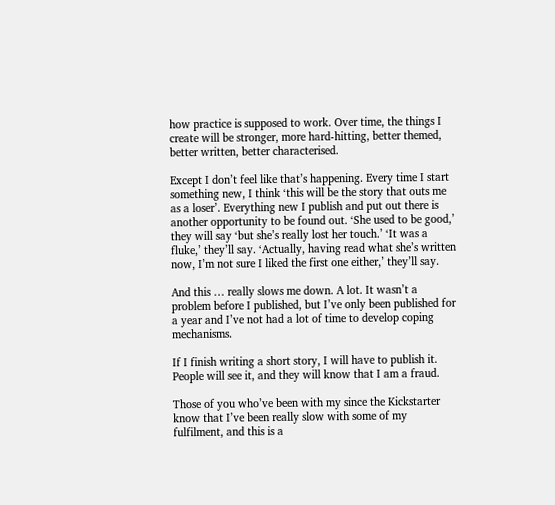how practice is supposed to work. Over time, the things I create will be stronger, more hard-hitting, better themed, better written, better characterised.

Except I don’t feel like that’s happening. Every time I start something new, I think ‘this will be the story that outs me as a loser’. Everything new I publish and put out there is another opportunity to be found out. ‘She used to be good,’ they will say ‘but she’s really lost her touch.’ ‘It was a fluke,’ they’ll say. ‘Actually, having read what she’s written now, I’m not sure I liked the first one either,’ they’ll say.

And this … really slows me down. A lot. It wasn’t a problem before I published, but I’ve only been published for a year and I’ve not had a lot of time to develop coping mechanisms.

If I finish writing a short story, I will have to publish it. People will see it, and they will know that I am a fraud.

Those of you who’ve been with my since the Kickstarter know that I’ve been really slow with some of my fulfilment, and this is a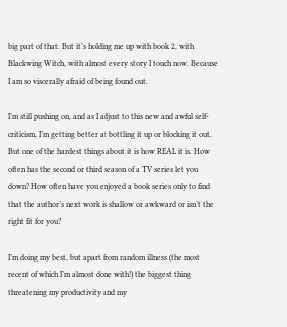big part of that. But it’s holding me up with book 2, with Blackwing Witch, with almost every story I touch now. Because I am so viscerally afraid of being found out.

I’m still pushing on, and as I adjust to this new and awful self-criticism, I’m getting better at bottling it up or blocking it out. But one of the hardest things about it is how REAL it is. How often has the second or third season of a TV series let you down? How often have you enjoyed a book series only to find that the author’s next work is shallow or awkward or isn’t the right fit for you?

I’m doing my best, but apart from random illness (the most recent of which I’m almost done with!) the biggest thing threatening my productivity and my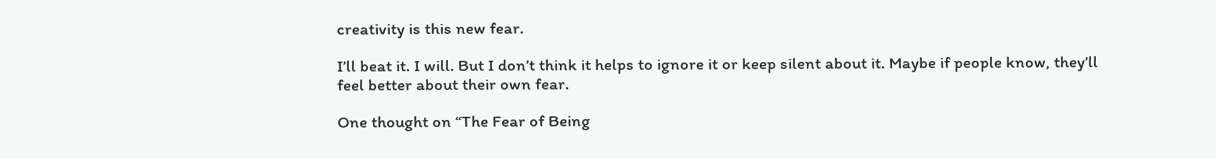creativity is this new fear.

I’ll beat it. I will. But I don’t think it helps to ignore it or keep silent about it. Maybe if people know, they’ll feel better about their own fear.

One thought on “The Fear of Being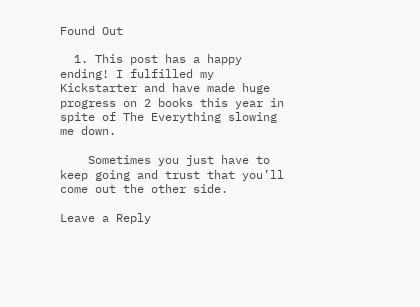Found Out

  1. This post has a happy ending! I fulfilled my Kickstarter and have made huge progress on 2 books this year in spite of The Everything slowing me down.

    Sometimes you just have to keep going and trust that you’ll come out the other side.

Leave a Reply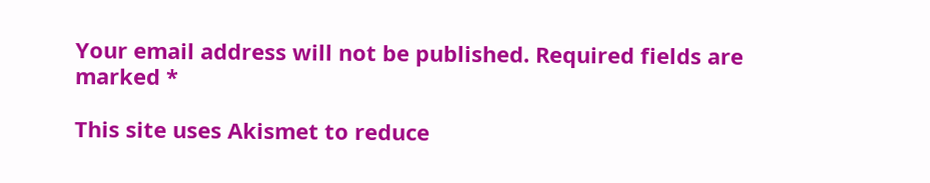Your email address will not be published. Required fields are marked *

This site uses Akismet to reduce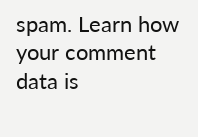spam. Learn how your comment data is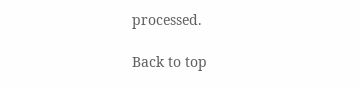processed.

Back to top